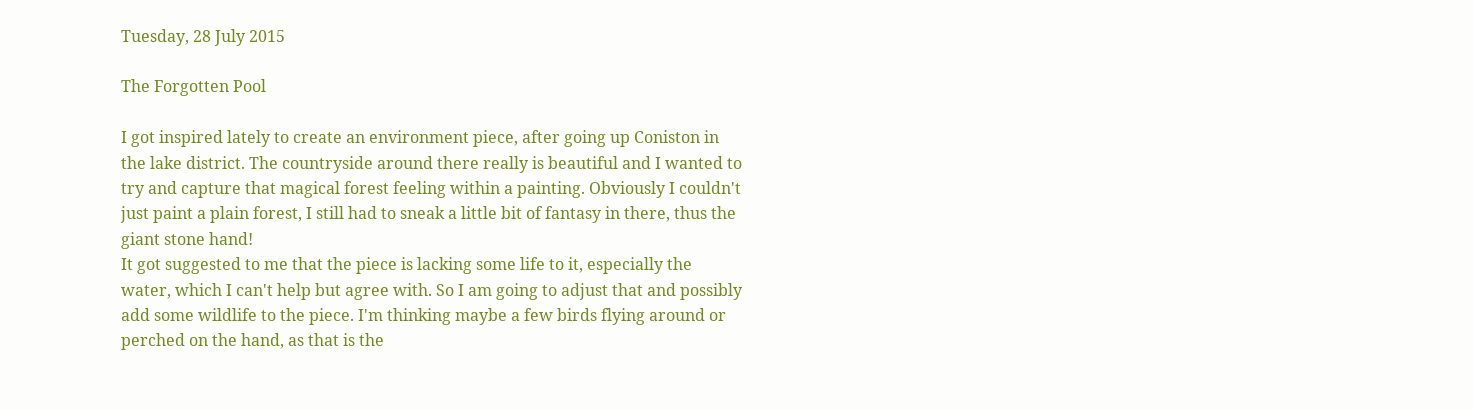Tuesday, 28 July 2015

The Forgotten Pool

I got inspired lately to create an environment piece, after going up Coniston in the lake district. The countryside around there really is beautiful and I wanted to try and capture that magical forest feeling within a painting. Obviously I couldn't just paint a plain forest, I still had to sneak a little bit of fantasy in there, thus the giant stone hand!
It got suggested to me that the piece is lacking some life to it, especially the water, which I can't help but agree with. So I am going to adjust that and possibly add some wildlife to the piece. I'm thinking maybe a few birds flying around or perched on the hand, as that is the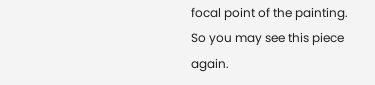focal point of the painting. So you may see this piece again.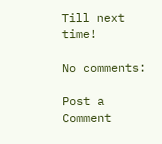Till next time!

No comments:

Post a Comment